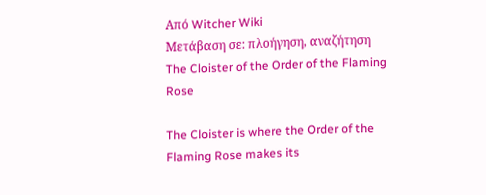Από Witcher Wiki
Μετάβαση σε: πλοήγηση, αναζήτηση
The Cloister of the Order of the Flaming Rose

The Cloister is where the Order of the Flaming Rose makes its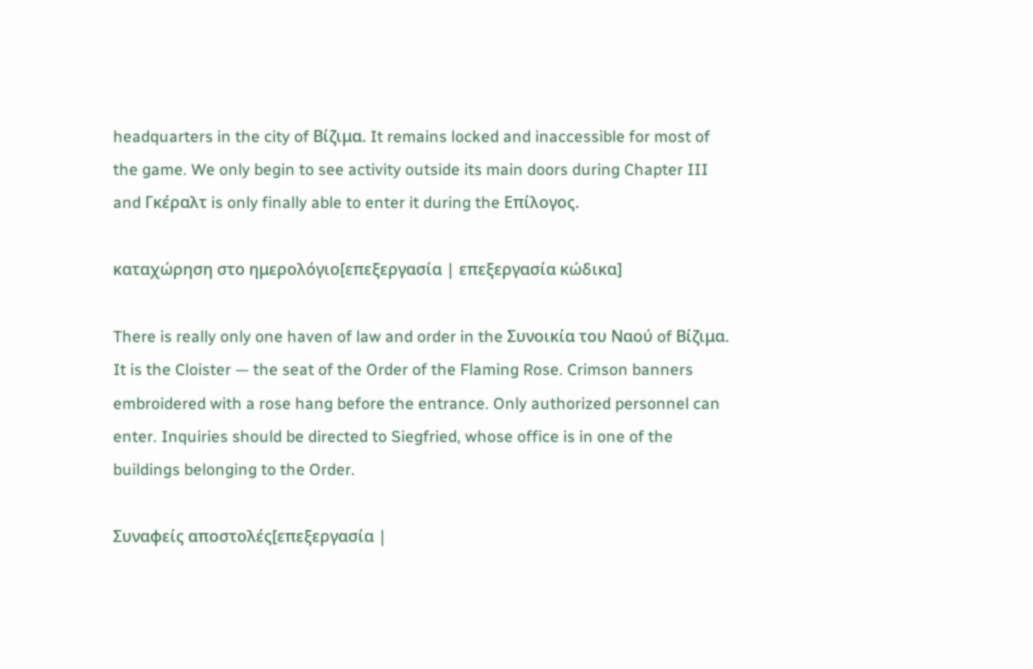headquarters in the city of Βίζιμα. It remains locked and inaccessible for most of the game. We only begin to see activity outside its main doors during Chapter III and Γκέραλτ is only finally able to enter it during the Επίλογος.

καταχώρηση στο ημερολόγιο[επεξεργασία | επεξεργασία κώδικα]

There is really only one haven of law and order in the Συνοικία του Ναού of Βίζιμα. It is the Cloister — the seat of the Order of the Flaming Rose. Crimson banners embroidered with a rose hang before the entrance. Only authorized personnel can enter. Inquiries should be directed to Siegfried, whose office is in one of the buildings belonging to the Order.

Συναφείς αποστολές[επεξεργασία |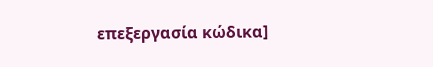επεξεργασία κώδικα]